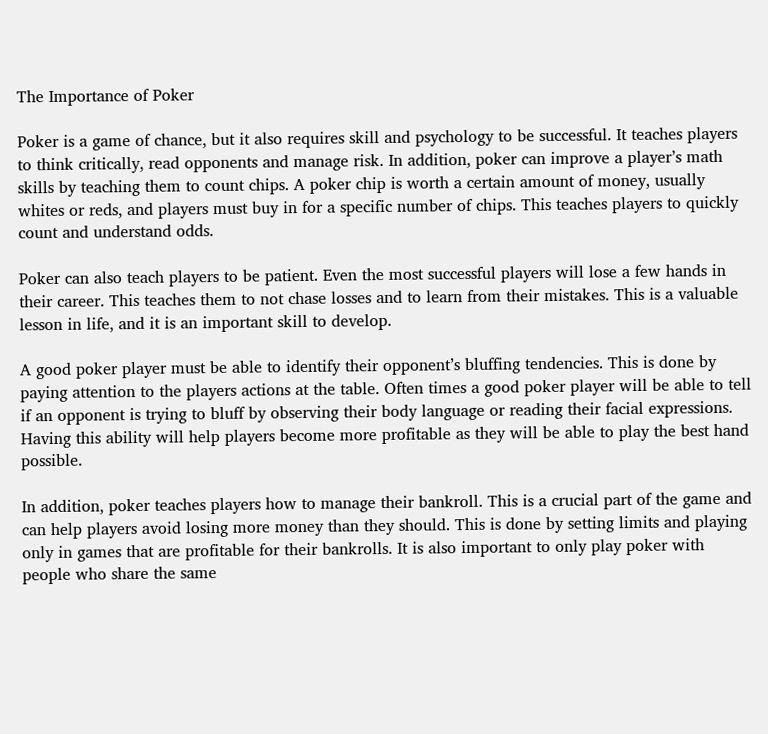The Importance of Poker

Poker is a game of chance, but it also requires skill and psychology to be successful. It teaches players to think critically, read opponents and manage risk. In addition, poker can improve a player’s math skills by teaching them to count chips. A poker chip is worth a certain amount of money, usually whites or reds, and players must buy in for a specific number of chips. This teaches players to quickly count and understand odds.

Poker can also teach players to be patient. Even the most successful players will lose a few hands in their career. This teaches them to not chase losses and to learn from their mistakes. This is a valuable lesson in life, and it is an important skill to develop.

A good poker player must be able to identify their opponent’s bluffing tendencies. This is done by paying attention to the players actions at the table. Often times a good poker player will be able to tell if an opponent is trying to bluff by observing their body language or reading their facial expressions. Having this ability will help players become more profitable as they will be able to play the best hand possible.

In addition, poker teaches players how to manage their bankroll. This is a crucial part of the game and can help players avoid losing more money than they should. This is done by setting limits and playing only in games that are profitable for their bankrolls. It is also important to only play poker with people who share the same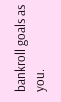bankroll goals as you.